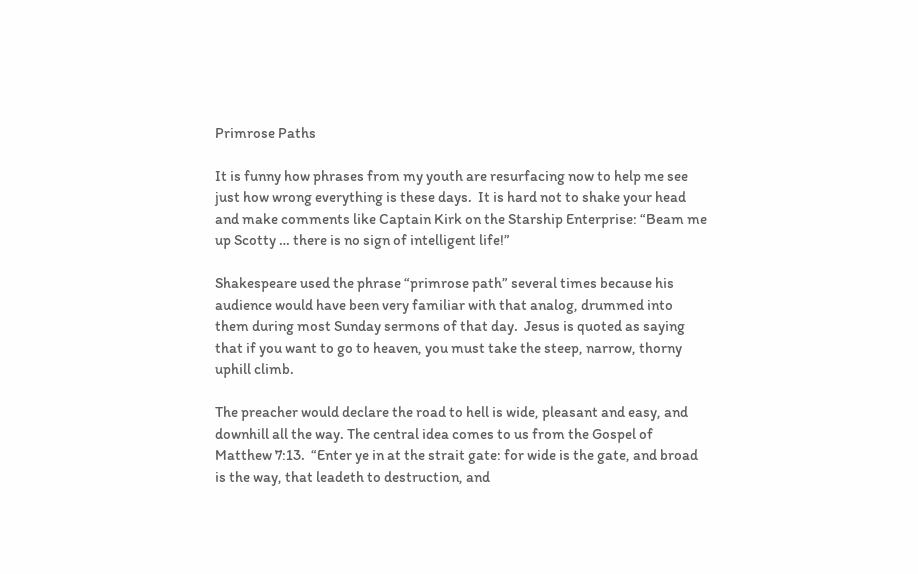Primrose Paths

It is funny how phrases from my youth are resurfacing now to help me see just how wrong everything is these days.  It is hard not to shake your head and make comments like Captain Kirk on the Starship Enterprise: “Beam me up Scotty … there is no sign of intelligent life!”

Shakespeare used the phrase “primrose path” several times because his audience would have been very familiar with that analog, drummed into them during most Sunday sermons of that day.  Jesus is quoted as saying that if you want to go to heaven, you must take the steep, narrow, thorny uphill climb.

The preacher would declare the road to hell is wide, pleasant and easy, and downhill all the way. The central idea comes to us from the Gospel of Matthew 7:13.  “Enter ye in at the strait gate: for wide is the gate, and broad is the way, that leadeth to destruction, and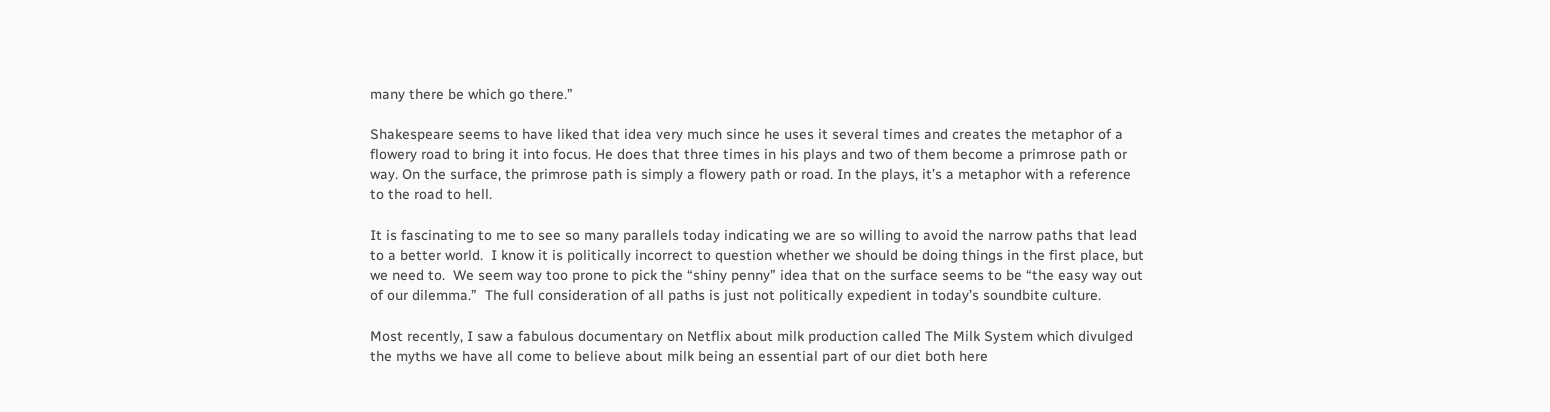many there be which go there.”

Shakespeare seems to have liked that idea very much since he uses it several times and creates the metaphor of a flowery road to bring it into focus. He does that three times in his plays and two of them become a primrose path or way. On the surface, the primrose path is simply a flowery path or road. In the plays, it’s a metaphor with a reference to the road to hell.

It is fascinating to me to see so many parallels today indicating we are so willing to avoid the narrow paths that lead to a better world.  I know it is politically incorrect to question whether we should be doing things in the first place, but we need to.  We seem way too prone to pick the “shiny penny” idea that on the surface seems to be “the easy way out of our dilemma.”  The full consideration of all paths is just not politically expedient in today’s soundbite culture.

Most recently, I saw a fabulous documentary on Netflix about milk production called The Milk System which divulged the myths we have all come to believe about milk being an essential part of our diet both here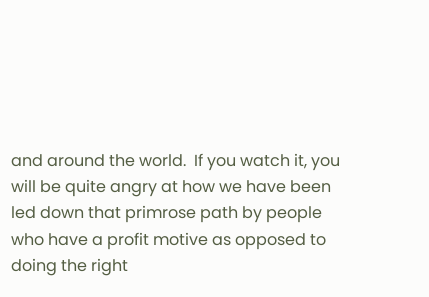and around the world.  If you watch it, you will be quite angry at how we have been led down that primrose path by people who have a profit motive as opposed to doing the right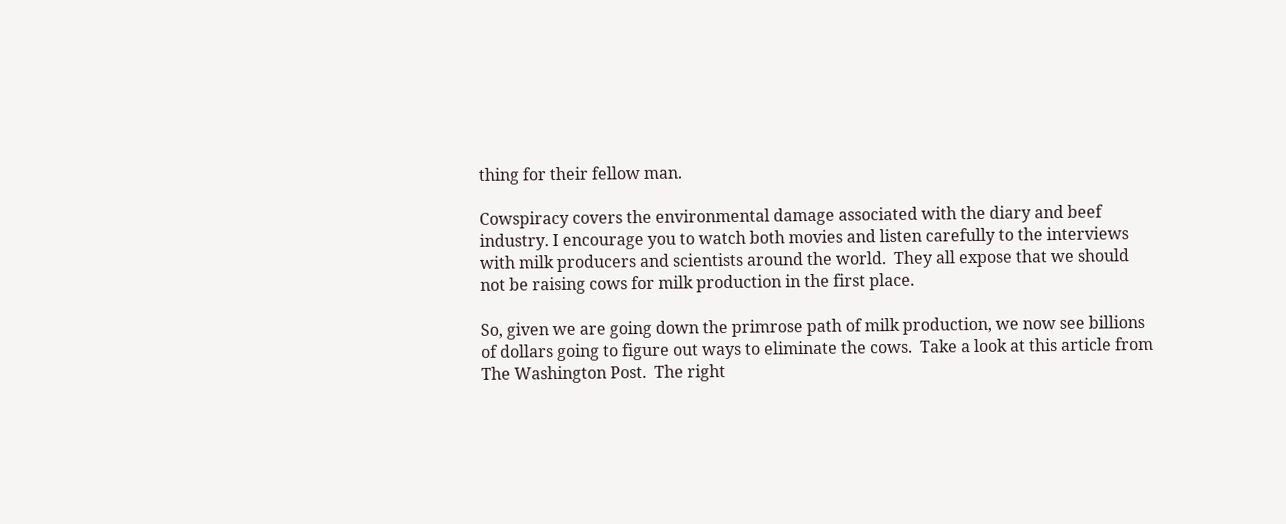thing for their fellow man.

Cowspiracy covers the environmental damage associated with the diary and beef industry. I encourage you to watch both movies and listen carefully to the interviews with milk producers and scientists around the world.  They all expose that we should not be raising cows for milk production in the first place.

So, given we are going down the primrose path of milk production, we now see billions of dollars going to figure out ways to eliminate the cows.  Take a look at this article from The Washington Post.  The right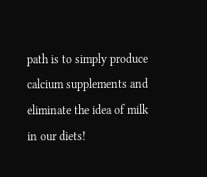path is to simply produce calcium supplements and eliminate the idea of milk in our diets!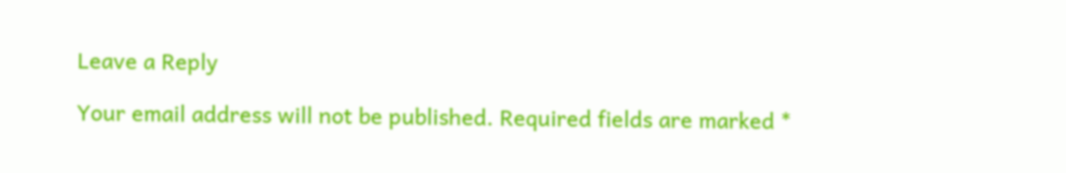Leave a Reply

Your email address will not be published. Required fields are marked *